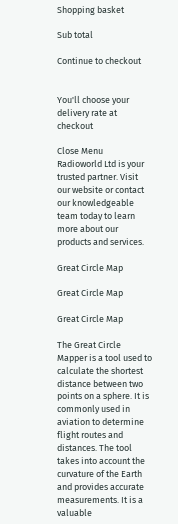Shopping basket

Sub total

Continue to checkout


You'll choose your delivery rate at checkout

Close Menu
Radioworld Ltd is your trusted partner. Visit our website or contact our knowledgeable team today to learn more about our products and services.

Great Circle Map

Great Circle Map

Great Circle Map

The Great Circle Mapper is a tool used to calculate the shortest distance between two points on a sphere. It is commonly used in aviation to determine flight routes and distances. The tool takes into account the curvature of the Earth and provides accurate measurements. It is a valuable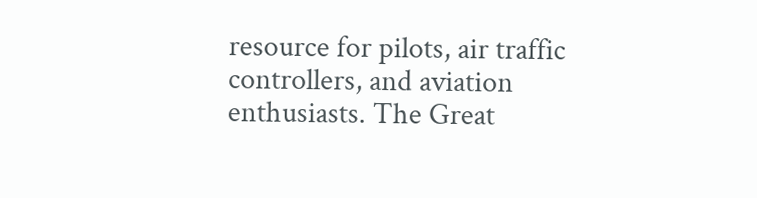resource for pilots, air traffic controllers, and aviation enthusiasts. The Great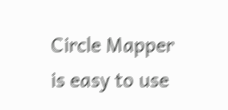Circle Mapper is easy to use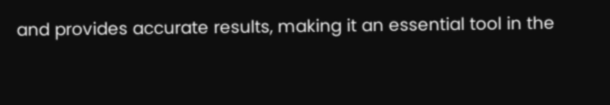and provides accurate results, making it an essential tool in the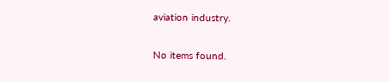aviation industry.

No items found.